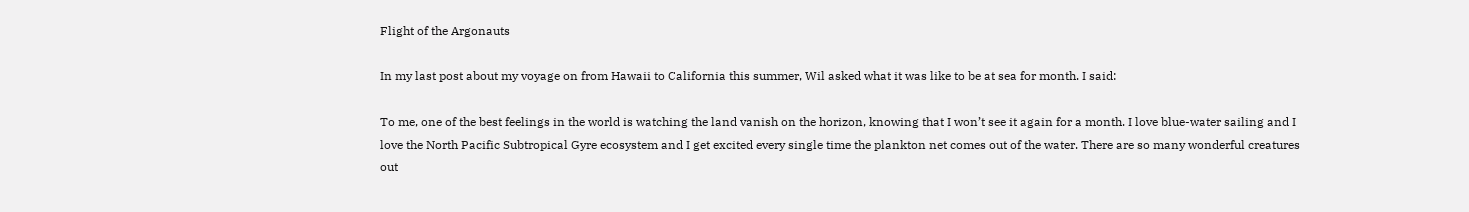Flight of the Argonauts

In my last post about my voyage on from Hawaii to California this summer, Wil asked what it was like to be at sea for month. I said:

To me, one of the best feelings in the world is watching the land vanish on the horizon, knowing that I won’t see it again for a month. I love blue-water sailing and I love the North Pacific Subtropical Gyre ecosystem and I get excited every single time the plankton net comes out of the water. There are so many wonderful creatures out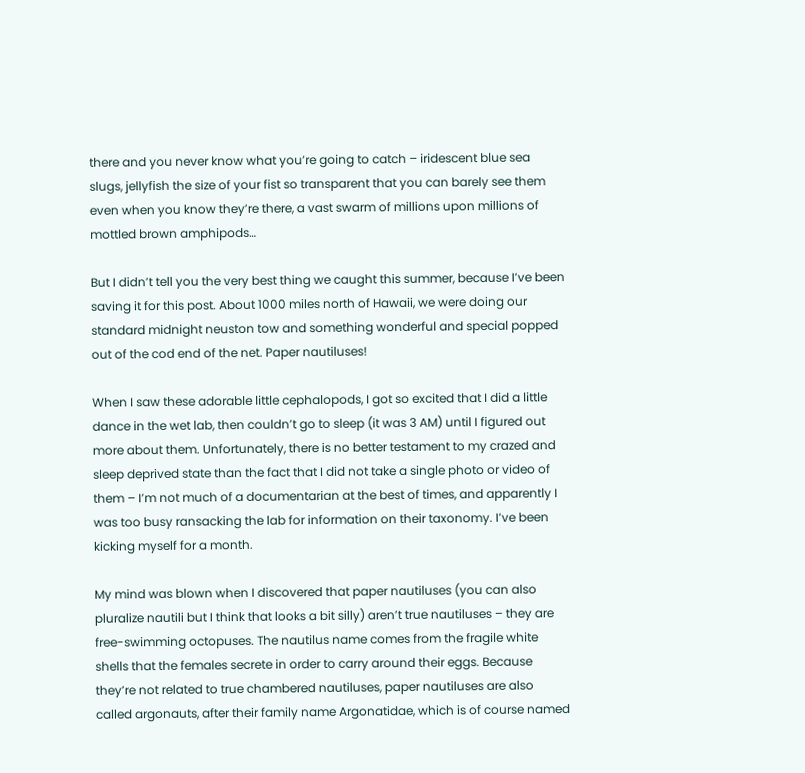there and you never know what you’re going to catch – iridescent blue sea slugs, jellyfish the size of your fist so transparent that you can barely see them even when you know they’re there, a vast swarm of millions upon millions of mottled brown amphipods…

But I didn’t tell you the very best thing we caught this summer, because I’ve been saving it for this post. About 1000 miles north of Hawaii, we were doing our standard midnight neuston tow and something wonderful and special popped out of the cod end of the net. Paper nautiluses!

When I saw these adorable little cephalopods, I got so excited that I did a little dance in the wet lab, then couldn’t go to sleep (it was 3 AM) until I figured out more about them. Unfortunately, there is no better testament to my crazed and sleep deprived state than the fact that I did not take a single photo or video of them – I’m not much of a documentarian at the best of times, and apparently I was too busy ransacking the lab for information on their taxonomy. I’ve been kicking myself for a month.

My mind was blown when I discovered that paper nautiluses (you can also pluralize nautili but I think that looks a bit silly) aren’t true nautiluses – they are free-swimming octopuses. The nautilus name comes from the fragile white shells that the females secrete in order to carry around their eggs. Because they’re not related to true chambered nautiluses, paper nautiluses are also called argonauts, after their family name Argonatidae, which is of course named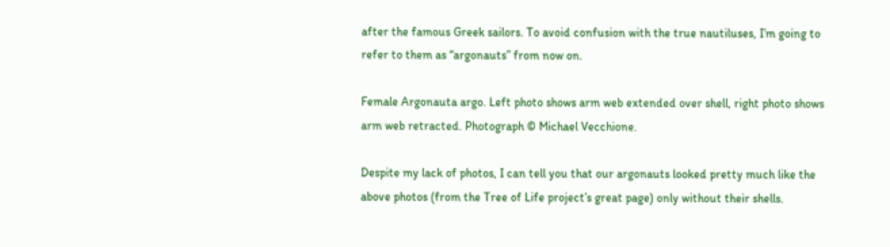after the famous Greek sailors. To avoid confusion with the true nautiluses, I’m going to refer to them as “argonauts” from now on.

Female Argonauta argo. Left photo shows arm web extended over shell, right photo shows arm web retracted. Photograph © Michael Vecchione.

Despite my lack of photos, I can tell you that our argonauts looked pretty much like the above photos (from the Tree of Life project’s great page) only without their shells.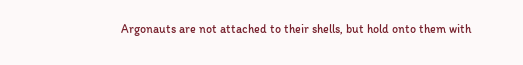Argonauts are not attached to their shells, but hold onto them with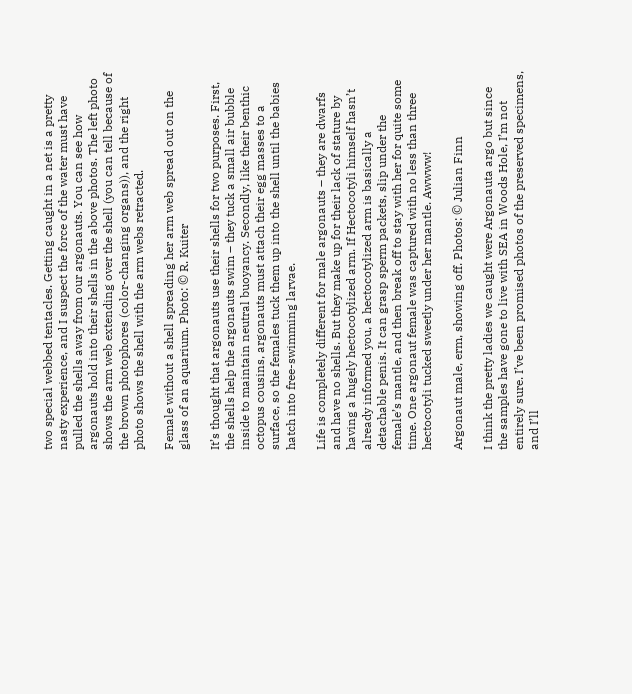two special webbed tentacles. Getting caught in a net is a pretty nasty experience, and I suspect the force of the water must have pulled the shells away from our argonauts. You can see how argonauts hold into their shells in the above photos. The left photo shows the arm web extending over the shell (you can tell because of the brown photophores (color-changing organs)), and the right photo shows the shell with the arm webs retracted.

Female without a shell spreading her arm web spread out on the glass of an aquarium. Photo: © R. Kuiter

It’s thought that argonauts use their shells for two purposes. First, the shells help the argonauts swim – they tuck a small air bubble inside to maintain neutral buoyancy. Secondly, like their benthic octopus cousins, argonauts must attach their egg masses to a surface, so the females tuck them up into the shell until the babies hatch into free-swimming larvae.

Life is completely different for male argonauts – they are dwarfs and have no shells. But they make up for their lack of stature by having a hugely hectocotylized arm. If Hectocotyli himself hasn’t already informed you, a hectocotylized arm is basically a detachable penis. It can grasp sperm packets, slip under the female’s mantle, and then break off to stay with her for quite some time. One argonaut female was captured with no less than three hectocotyli tucked sweetly under her mantle. Awwww!

Argonaut male, erm, showing off. Photos: © Julian Finn

I think the pretty ladies we caught were Argonauta argo but since the samples have gone to live with SEA in Woods Hole, I’m not entirely sure. I’ve been promised photos of the preserved specimens, and I’ll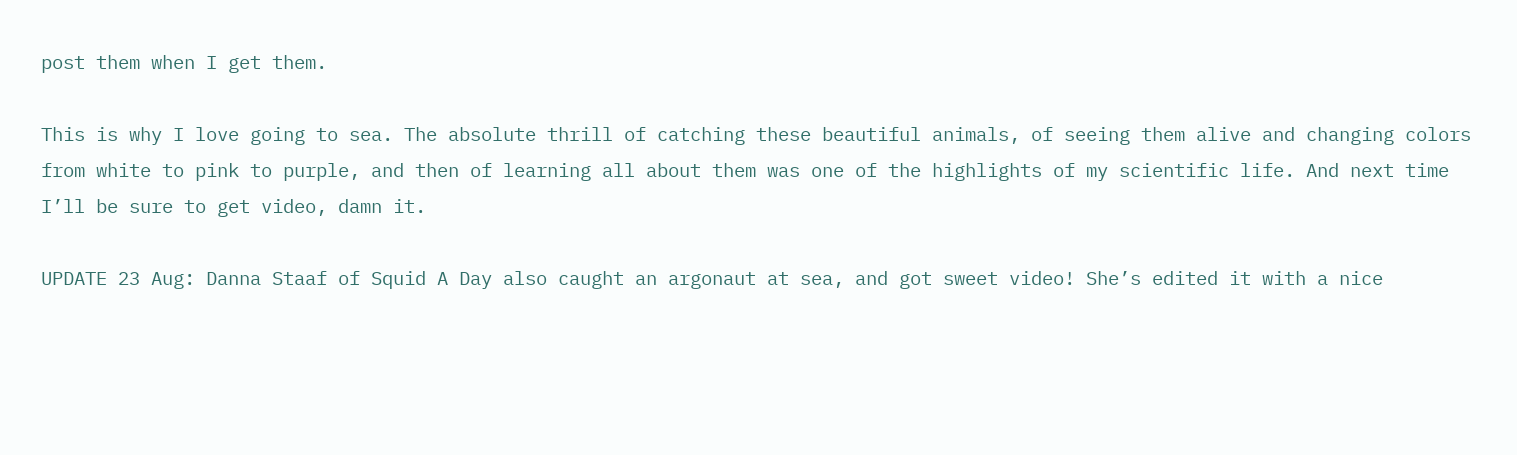post them when I get them.

This is why I love going to sea. The absolute thrill of catching these beautiful animals, of seeing them alive and changing colors from white to pink to purple, and then of learning all about them was one of the highlights of my scientific life. And next time I’ll be sure to get video, damn it.

UPDATE 23 Aug: Danna Staaf of Squid A Day also caught an argonaut at sea, and got sweet video! She’s edited it with a nice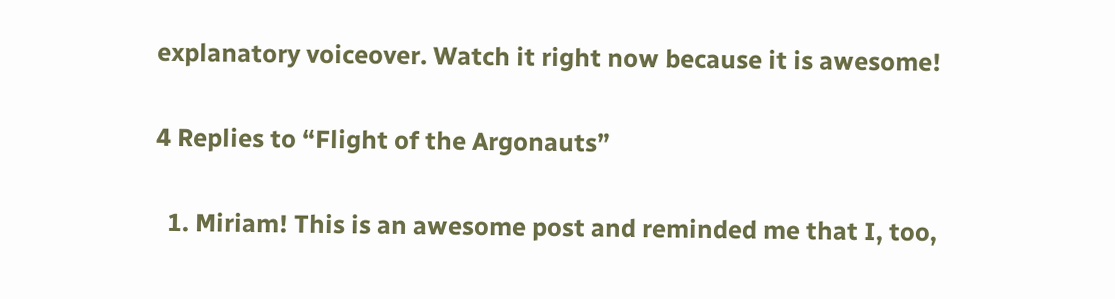explanatory voiceover. Watch it right now because it is awesome!

4 Replies to “Flight of the Argonauts”

  1. Miriam! This is an awesome post and reminded me that I, too,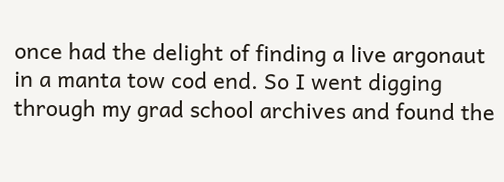once had the delight of finding a live argonaut in a manta tow cod end. So I went digging through my grad school archives and found the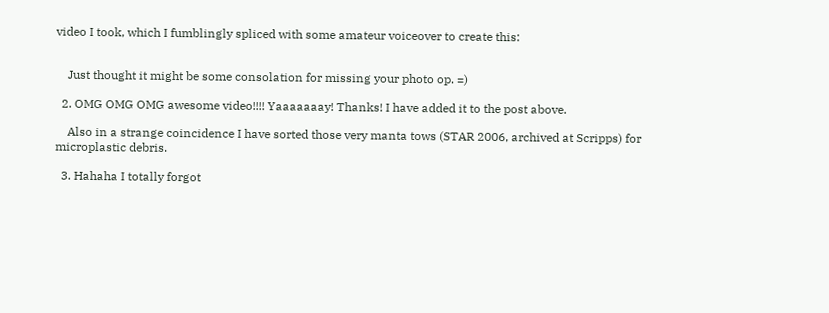video I took, which I fumblingly spliced with some amateur voiceover to create this:


    Just thought it might be some consolation for missing your photo op. =)

  2. OMG OMG OMG awesome video!!!! Yaaaaaaay! Thanks! I have added it to the post above.

    Also in a strange coincidence I have sorted those very manta tows (STAR 2006, archived at Scripps) for microplastic debris.

  3. Hahaha I totally forgot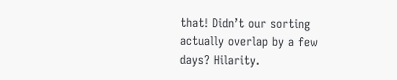that! Didn’t our sorting actually overlap by a few days? Hilarity.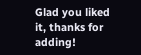Glad you liked it, thanks for adding!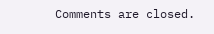Comments are closed.